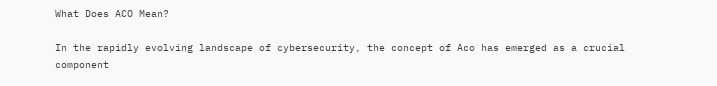What Does ACO Mean?

In the rapidly evolving landscape of cybersecurity, the concept of Aco has emerged as a crucial component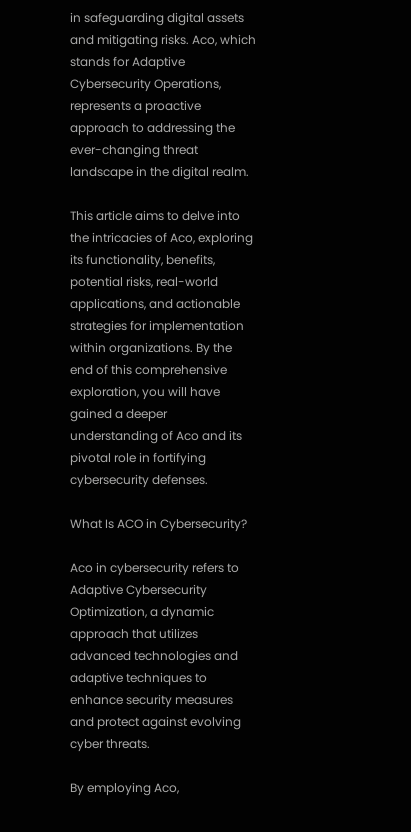in safeguarding digital assets and mitigating risks. Aco, which stands for Adaptive Cybersecurity Operations, represents a proactive approach to addressing the ever-changing threat landscape in the digital realm.

This article aims to delve into the intricacies of Aco, exploring its functionality, benefits, potential risks, real-world applications, and actionable strategies for implementation within organizations. By the end of this comprehensive exploration, you will have gained a deeper understanding of Aco and its pivotal role in fortifying cybersecurity defenses.

What Is ACO in Cybersecurity?

Aco in cybersecurity refers to Adaptive Cybersecurity Optimization, a dynamic approach that utilizes advanced technologies and adaptive techniques to enhance security measures and protect against evolving cyber threats.

By employing Aco,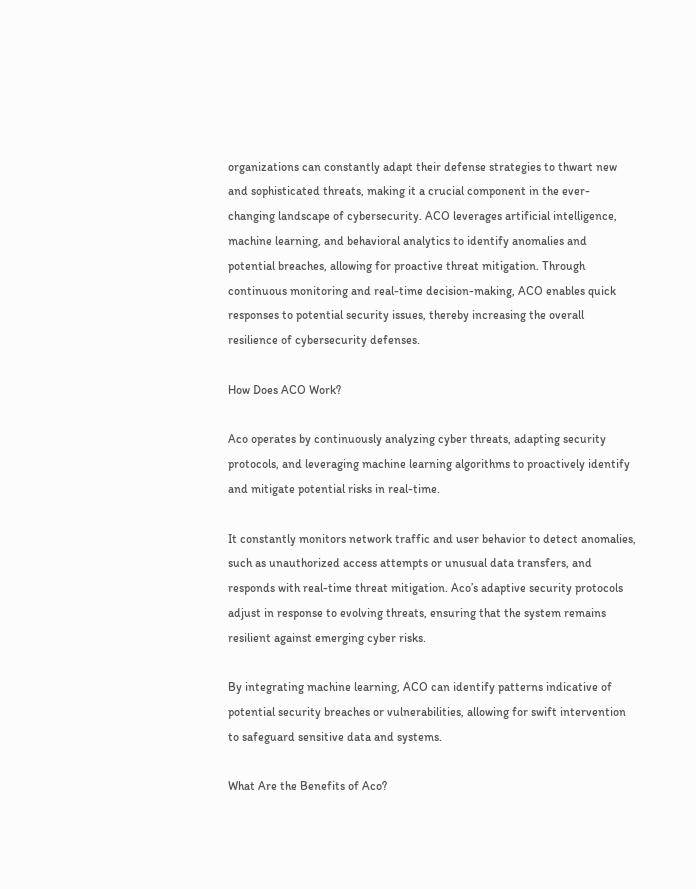organizations can constantly adapt their defense strategies to thwart new and sophisticated threats, making it a crucial component in the ever-changing landscape of cybersecurity. ACO leverages artificial intelligence, machine learning, and behavioral analytics to identify anomalies and potential breaches, allowing for proactive threat mitigation. Through continuous monitoring and real-time decision-making, ACO enables quick responses to potential security issues, thereby increasing the overall resilience of cybersecurity defenses.

How Does ACO Work?

Aco operates by continuously analyzing cyber threats, adapting security protocols, and leveraging machine learning algorithms to proactively identify and mitigate potential risks in real-time.

It constantly monitors network traffic and user behavior to detect anomalies, such as unauthorized access attempts or unusual data transfers, and responds with real-time threat mitigation. Aco’s adaptive security protocols adjust in response to evolving threats, ensuring that the system remains resilient against emerging cyber risks.

By integrating machine learning, ACO can identify patterns indicative of potential security breaches or vulnerabilities, allowing for swift intervention to safeguard sensitive data and systems.

What Are the Benefits of Aco?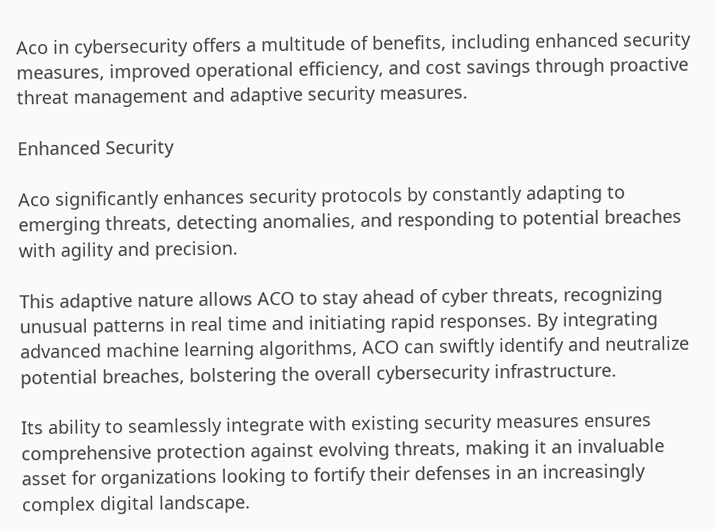Aco in cybersecurity offers a multitude of benefits, including enhanced security measures, improved operational efficiency, and cost savings through proactive threat management and adaptive security measures.

Enhanced Security

Aco significantly enhances security protocols by constantly adapting to emerging threats, detecting anomalies, and responding to potential breaches with agility and precision.

This adaptive nature allows ACO to stay ahead of cyber threats, recognizing unusual patterns in real time and initiating rapid responses. By integrating advanced machine learning algorithms, ACO can swiftly identify and neutralize potential breaches, bolstering the overall cybersecurity infrastructure.

Its ability to seamlessly integrate with existing security measures ensures comprehensive protection against evolving threats, making it an invaluable asset for organizations looking to fortify their defenses in an increasingly complex digital landscape.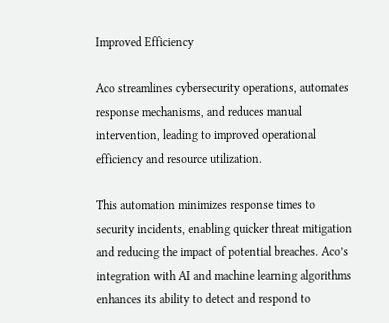Improved Efficiency

Aco streamlines cybersecurity operations, automates response mechanisms, and reduces manual intervention, leading to improved operational efficiency and resource utilization.

This automation minimizes response times to security incidents, enabling quicker threat mitigation and reducing the impact of potential breaches. Aco’s integration with AI and machine learning algorithms enhances its ability to detect and respond to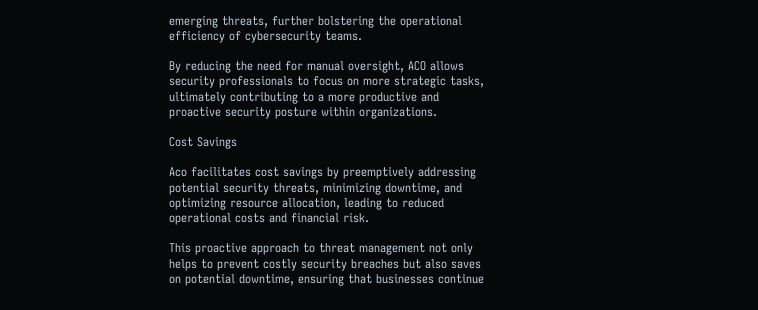emerging threats, further bolstering the operational efficiency of cybersecurity teams.

By reducing the need for manual oversight, ACO allows security professionals to focus on more strategic tasks, ultimately contributing to a more productive and proactive security posture within organizations.

Cost Savings

Aco facilitates cost savings by preemptively addressing potential security threats, minimizing downtime, and optimizing resource allocation, leading to reduced operational costs and financial risk.

This proactive approach to threat management not only helps to prevent costly security breaches but also saves on potential downtime, ensuring that businesses continue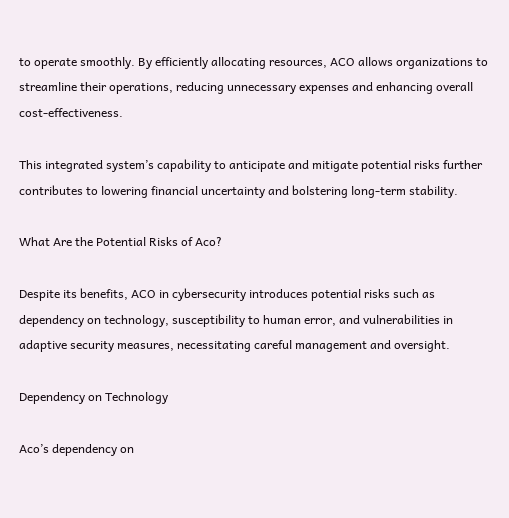to operate smoothly. By efficiently allocating resources, ACO allows organizations to streamline their operations, reducing unnecessary expenses and enhancing overall cost-effectiveness.

This integrated system’s capability to anticipate and mitigate potential risks further contributes to lowering financial uncertainty and bolstering long-term stability.

What Are the Potential Risks of Aco?

Despite its benefits, ACO in cybersecurity introduces potential risks such as dependency on technology, susceptibility to human error, and vulnerabilities in adaptive security measures, necessitating careful management and oversight.

Dependency on Technology

Aco’s dependency on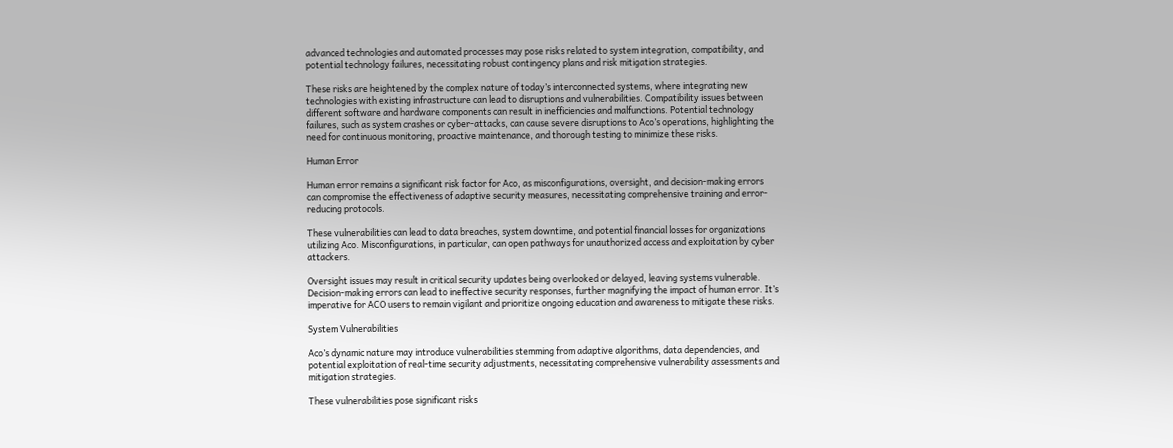advanced technologies and automated processes may pose risks related to system integration, compatibility, and potential technology failures, necessitating robust contingency plans and risk mitigation strategies.

These risks are heightened by the complex nature of today’s interconnected systems, where integrating new technologies with existing infrastructure can lead to disruptions and vulnerabilities. Compatibility issues between different software and hardware components can result in inefficiencies and malfunctions. Potential technology failures, such as system crashes or cyber-attacks, can cause severe disruptions to Aco’s operations, highlighting the need for continuous monitoring, proactive maintenance, and thorough testing to minimize these risks.

Human Error

Human error remains a significant risk factor for Aco, as misconfigurations, oversight, and decision-making errors can compromise the effectiveness of adaptive security measures, necessitating comprehensive training and error-reducing protocols.

These vulnerabilities can lead to data breaches, system downtime, and potential financial losses for organizations utilizing Aco. Misconfigurations, in particular, can open pathways for unauthorized access and exploitation by cyber attackers.

Oversight issues may result in critical security updates being overlooked or delayed, leaving systems vulnerable. Decision-making errors can lead to ineffective security responses, further magnifying the impact of human error. It’s imperative for ACO users to remain vigilant and prioritize ongoing education and awareness to mitigate these risks.

System Vulnerabilities

Aco’s dynamic nature may introduce vulnerabilities stemming from adaptive algorithms, data dependencies, and potential exploitation of real-time security adjustments, necessitating comprehensive vulnerability assessments and mitigation strategies.

These vulnerabilities pose significant risks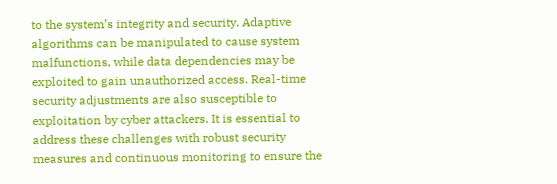to the system’s integrity and security. Adaptive algorithms can be manipulated to cause system malfunctions, while data dependencies may be exploited to gain unauthorized access. Real-time security adjustments are also susceptible to exploitation by cyber attackers. It is essential to address these challenges with robust security measures and continuous monitoring to ensure the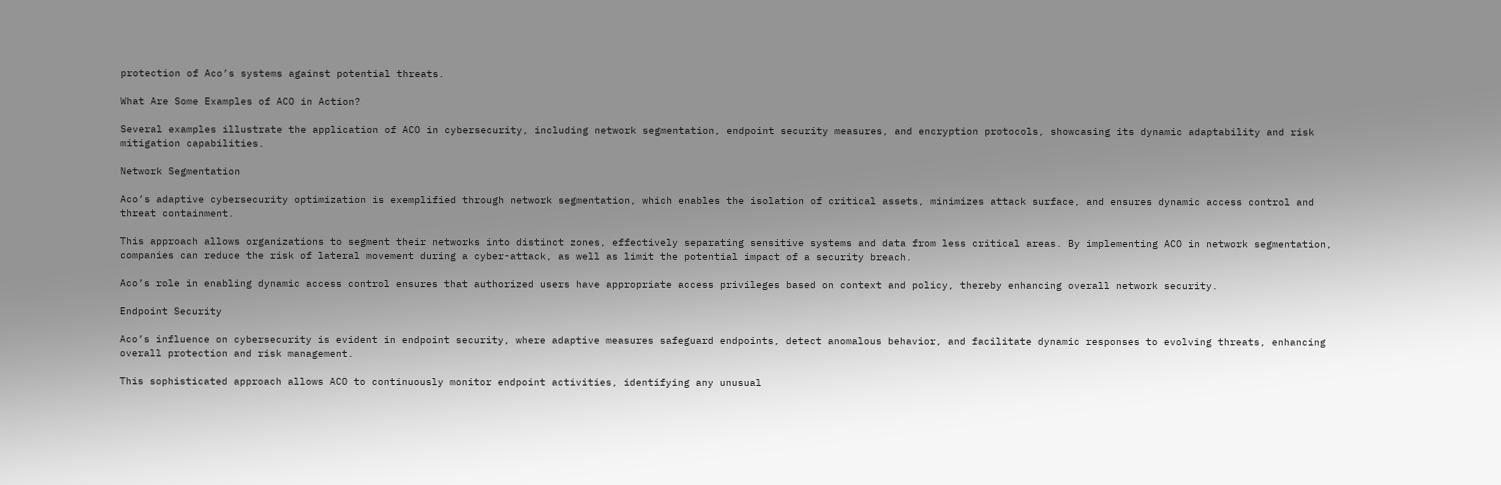protection of Aco’s systems against potential threats.

What Are Some Examples of ACO in Action?

Several examples illustrate the application of ACO in cybersecurity, including network segmentation, endpoint security measures, and encryption protocols, showcasing its dynamic adaptability and risk mitigation capabilities.

Network Segmentation

Aco’s adaptive cybersecurity optimization is exemplified through network segmentation, which enables the isolation of critical assets, minimizes attack surface, and ensures dynamic access control and threat containment.

This approach allows organizations to segment their networks into distinct zones, effectively separating sensitive systems and data from less critical areas. By implementing ACO in network segmentation, companies can reduce the risk of lateral movement during a cyber-attack, as well as limit the potential impact of a security breach.

Aco’s role in enabling dynamic access control ensures that authorized users have appropriate access privileges based on context and policy, thereby enhancing overall network security.

Endpoint Security

Aco’s influence on cybersecurity is evident in endpoint security, where adaptive measures safeguard endpoints, detect anomalous behavior, and facilitate dynamic responses to evolving threats, enhancing overall protection and risk management.

This sophisticated approach allows ACO to continuously monitor endpoint activities, identifying any unusual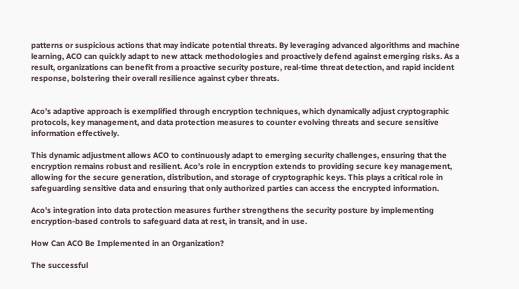patterns or suspicious actions that may indicate potential threats. By leveraging advanced algorithms and machine learning, ACO can quickly adapt to new attack methodologies and proactively defend against emerging risks. As a result, organizations can benefit from a proactive security posture, real-time threat detection, and rapid incident response, bolstering their overall resilience against cyber threats.


Aco’s adaptive approach is exemplified through encryption techniques, which dynamically adjust cryptographic protocols, key management, and data protection measures to counter evolving threats and secure sensitive information effectively.

This dynamic adjustment allows ACO to continuously adapt to emerging security challenges, ensuring that the encryption remains robust and resilient. Aco’s role in encryption extends to providing secure key management, allowing for the secure generation, distribution, and storage of cryptographic keys. This plays a critical role in safeguarding sensitive data and ensuring that only authorized parties can access the encrypted information.

Aco’s integration into data protection measures further strengthens the security posture by implementing encryption-based controls to safeguard data at rest, in transit, and in use.

How Can ACO Be Implemented in an Organization?

The successful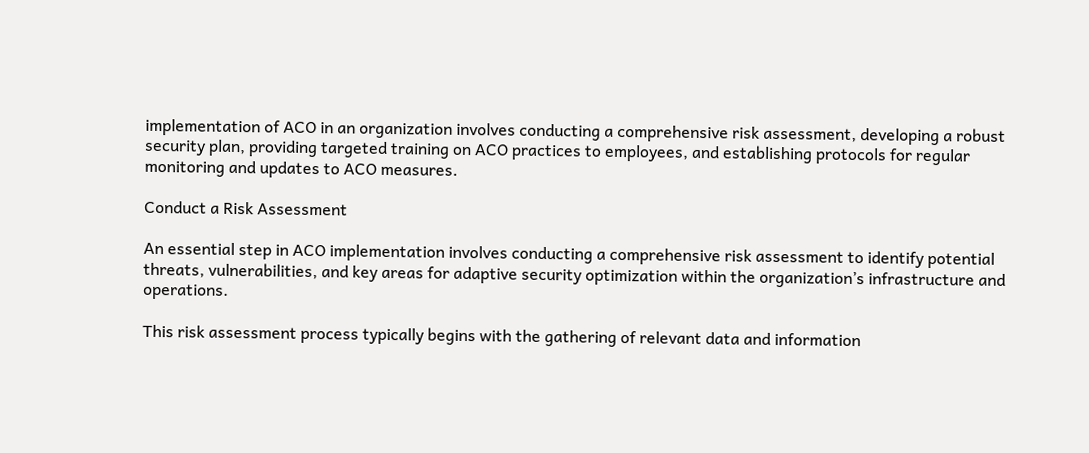implementation of ACO in an organization involves conducting a comprehensive risk assessment, developing a robust security plan, providing targeted training on ACO practices to employees, and establishing protocols for regular monitoring and updates to ACO measures.

Conduct a Risk Assessment

An essential step in ACO implementation involves conducting a comprehensive risk assessment to identify potential threats, vulnerabilities, and key areas for adaptive security optimization within the organization’s infrastructure and operations.

This risk assessment process typically begins with the gathering of relevant data and information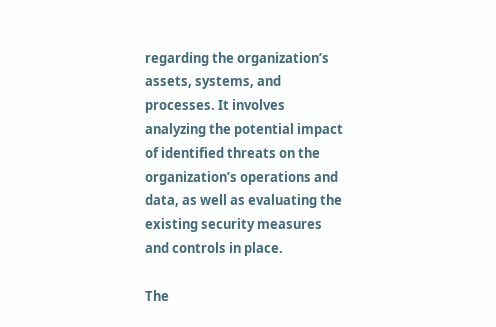regarding the organization’s assets, systems, and processes. It involves analyzing the potential impact of identified threats on the organization’s operations and data, as well as evaluating the existing security measures and controls in place.

The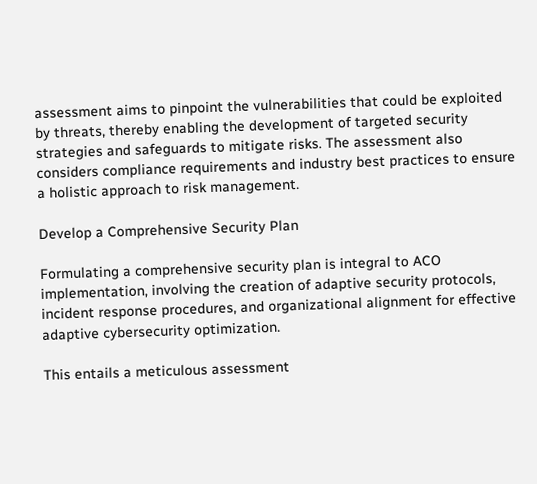assessment aims to pinpoint the vulnerabilities that could be exploited by threats, thereby enabling the development of targeted security strategies and safeguards to mitigate risks. The assessment also considers compliance requirements and industry best practices to ensure a holistic approach to risk management.

Develop a Comprehensive Security Plan

Formulating a comprehensive security plan is integral to ACO implementation, involving the creation of adaptive security protocols, incident response procedures, and organizational alignment for effective adaptive cybersecurity optimization.

This entails a meticulous assessment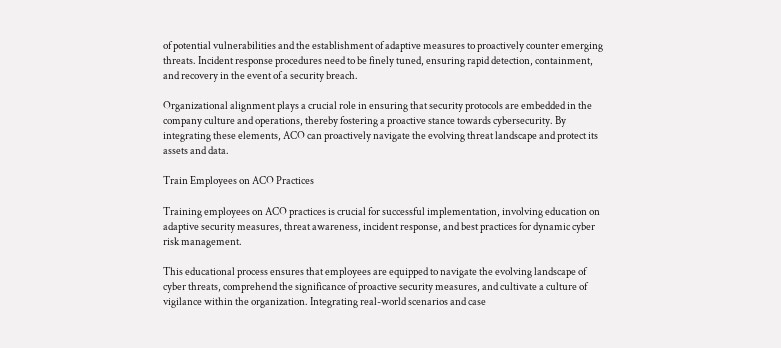of potential vulnerabilities and the establishment of adaptive measures to proactively counter emerging threats. Incident response procedures need to be finely tuned, ensuring rapid detection, containment, and recovery in the event of a security breach.

Organizational alignment plays a crucial role in ensuring that security protocols are embedded in the company culture and operations, thereby fostering a proactive stance towards cybersecurity. By integrating these elements, ACO can proactively navigate the evolving threat landscape and protect its assets and data.

Train Employees on ACO Practices

Training employees on ACO practices is crucial for successful implementation, involving education on adaptive security measures, threat awareness, incident response, and best practices for dynamic cyber risk management.

This educational process ensures that employees are equipped to navigate the evolving landscape of cyber threats, comprehend the significance of proactive security measures, and cultivate a culture of vigilance within the organization. Integrating real-world scenarios and case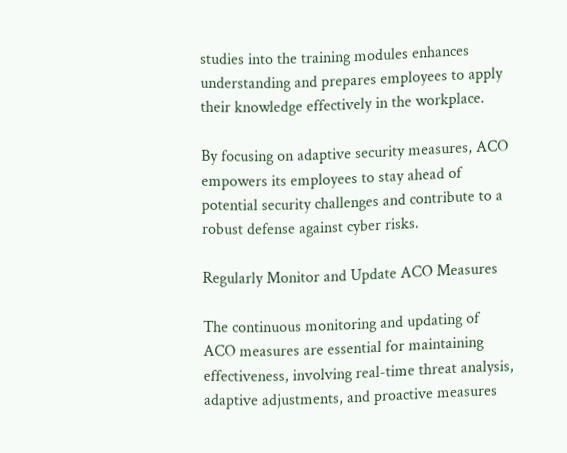studies into the training modules enhances understanding and prepares employees to apply their knowledge effectively in the workplace.

By focusing on adaptive security measures, ACO empowers its employees to stay ahead of potential security challenges and contribute to a robust defense against cyber risks.

Regularly Monitor and Update ACO Measures

The continuous monitoring and updating of ACO measures are essential for maintaining effectiveness, involving real-time threat analysis, adaptive adjustments, and proactive measures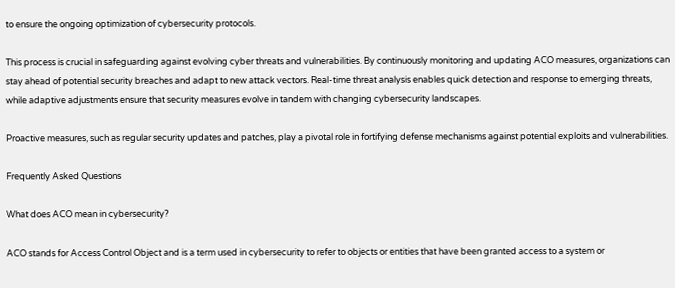to ensure the ongoing optimization of cybersecurity protocols.

This process is crucial in safeguarding against evolving cyber threats and vulnerabilities. By continuously monitoring and updating ACO measures, organizations can stay ahead of potential security breaches and adapt to new attack vectors. Real-time threat analysis enables quick detection and response to emerging threats, while adaptive adjustments ensure that security measures evolve in tandem with changing cybersecurity landscapes.

Proactive measures, such as regular security updates and patches, play a pivotal role in fortifying defense mechanisms against potential exploits and vulnerabilities.

Frequently Asked Questions

What does ACO mean in cybersecurity?

ACO stands for Access Control Object and is a term used in cybersecurity to refer to objects or entities that have been granted access to a system or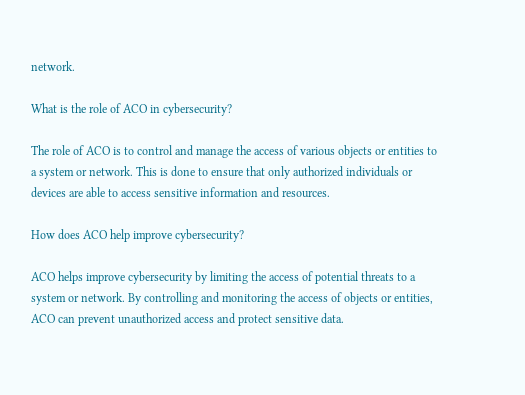network.

What is the role of ACO in cybersecurity?

The role of ACO is to control and manage the access of various objects or entities to a system or network. This is done to ensure that only authorized individuals or devices are able to access sensitive information and resources.

How does ACO help improve cybersecurity?

ACO helps improve cybersecurity by limiting the access of potential threats to a system or network. By controlling and monitoring the access of objects or entities, ACO can prevent unauthorized access and protect sensitive data.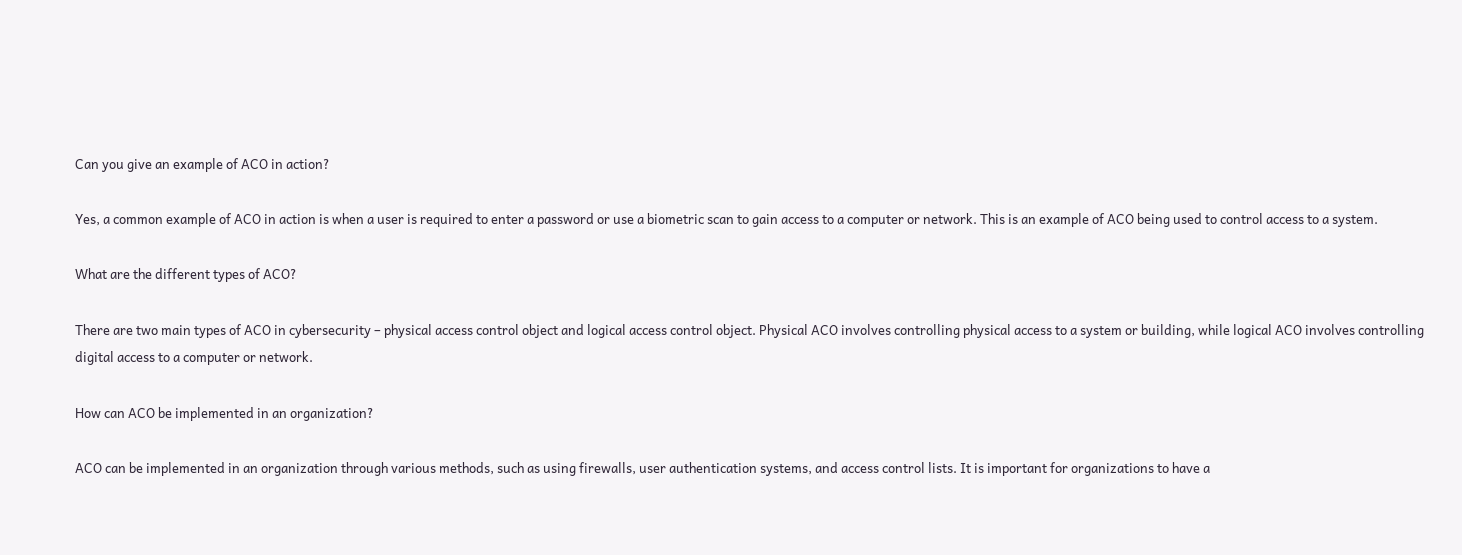Can you give an example of ACO in action?

Yes, a common example of ACO in action is when a user is required to enter a password or use a biometric scan to gain access to a computer or network. This is an example of ACO being used to control access to a system.

What are the different types of ACO?

There are two main types of ACO in cybersecurity – physical access control object and logical access control object. Physical ACO involves controlling physical access to a system or building, while logical ACO involves controlling digital access to a computer or network.

How can ACO be implemented in an organization?

ACO can be implemented in an organization through various methods, such as using firewalls, user authentication systems, and access control lists. It is important for organizations to have a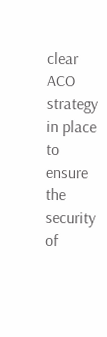clear ACO strategy in place to ensure the security of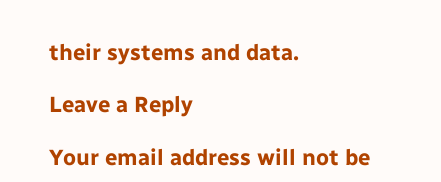their systems and data.

Leave a Reply

Your email address will not be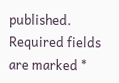published. Required fields are marked *